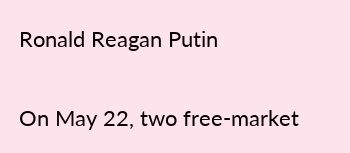Ronald Reagan Putin

On May 22, two free-market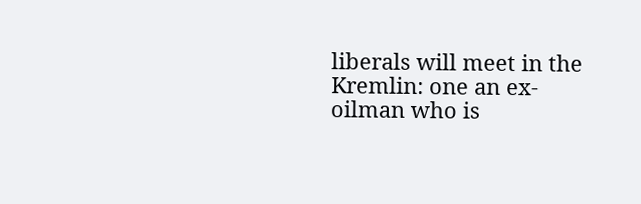liberals will meet in the Kremlin: one an ex-oilman who is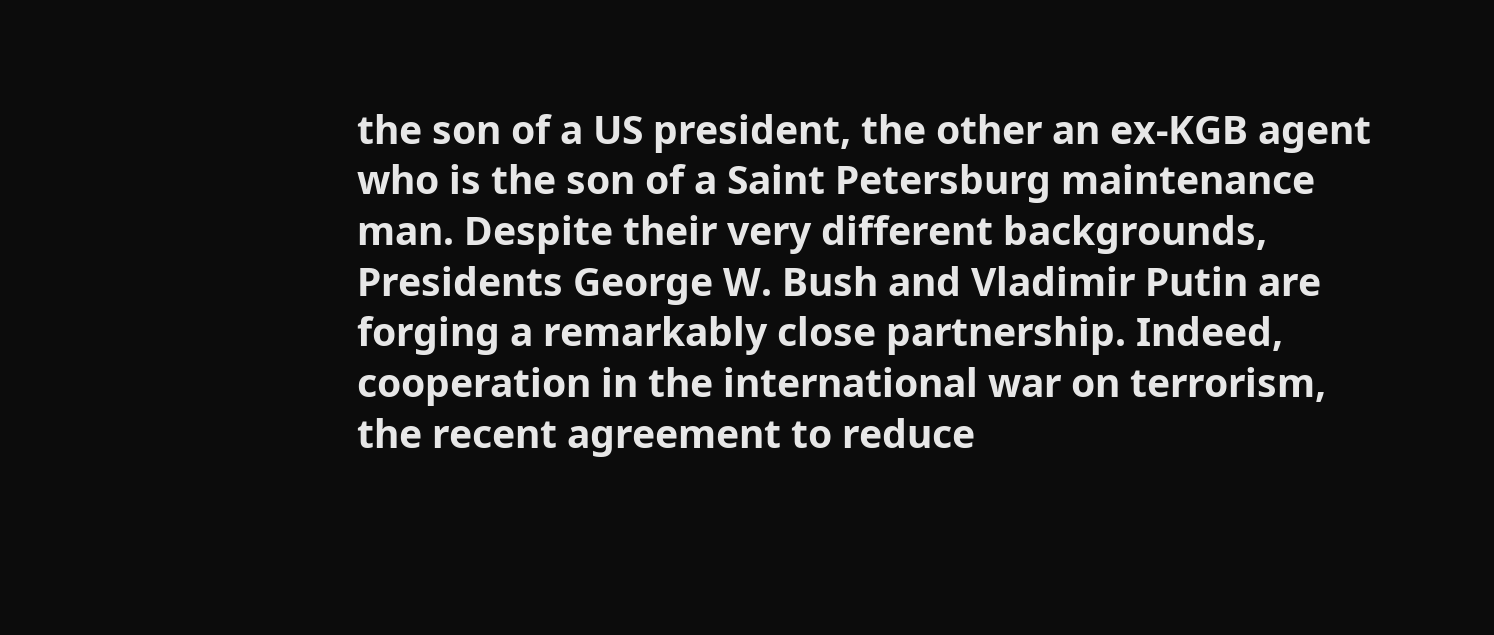the son of a US president, the other an ex-KGB agent who is the son of a Saint Petersburg maintenance man. Despite their very different backgrounds, Presidents George W. Bush and Vladimir Putin are forging a remarkably close partnership. Indeed, cooperation in the international war on terrorism, the recent agreement to reduce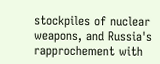stockpiles of nuclear weapons, and Russia's rapprochement with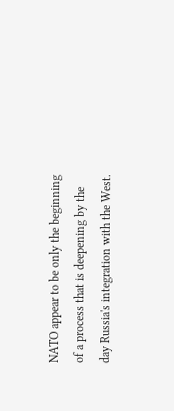NATO appear to be only the beginning of a process that is deepening by the day Russia's integration with the West.